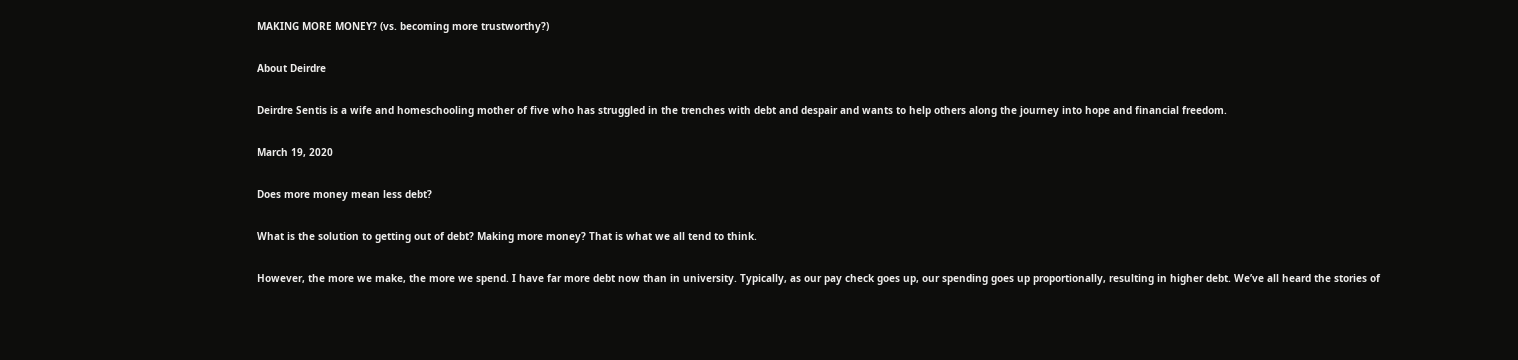MAKING MORE MONEY? (vs. becoming more trustworthy?)

About Deirdre

Deirdre Sentis is a wife and homeschooling mother of five who has struggled in the trenches with debt and despair and wants to help others along the journey into hope and financial freedom.

March 19, 2020

Does more money mean less debt?

What is the solution to getting out of debt? Making more money? That is what we all tend to think.

However, the more we make, the more we spend. I have far more debt now than in university. Typically, as our pay check goes up, our spending goes up proportionally, resulting in higher debt. We’ve all heard the stories of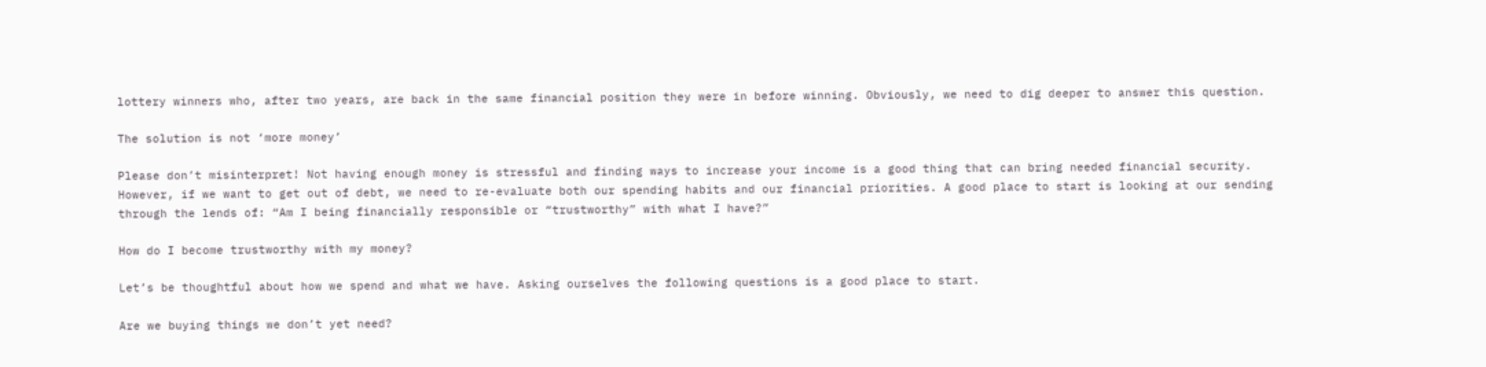lottery winners who, after two years, are back in the same financial position they were in before winning. Obviously, we need to dig deeper to answer this question.

The solution is not ‘more money’

Please don’t misinterpret! Not having enough money is stressful and finding ways to increase your income is a good thing that can bring needed financial security. However, if we want to get out of debt, we need to re-evaluate both our spending habits and our financial priorities. A good place to start is looking at our sending through the lends of: “Am I being financially responsible or “trustworthy” with what I have?”

How do I become trustworthy with my money?

Let’s be thoughtful about how we spend and what we have. Asking ourselves the following questions is a good place to start.

Are we buying things we don’t yet need?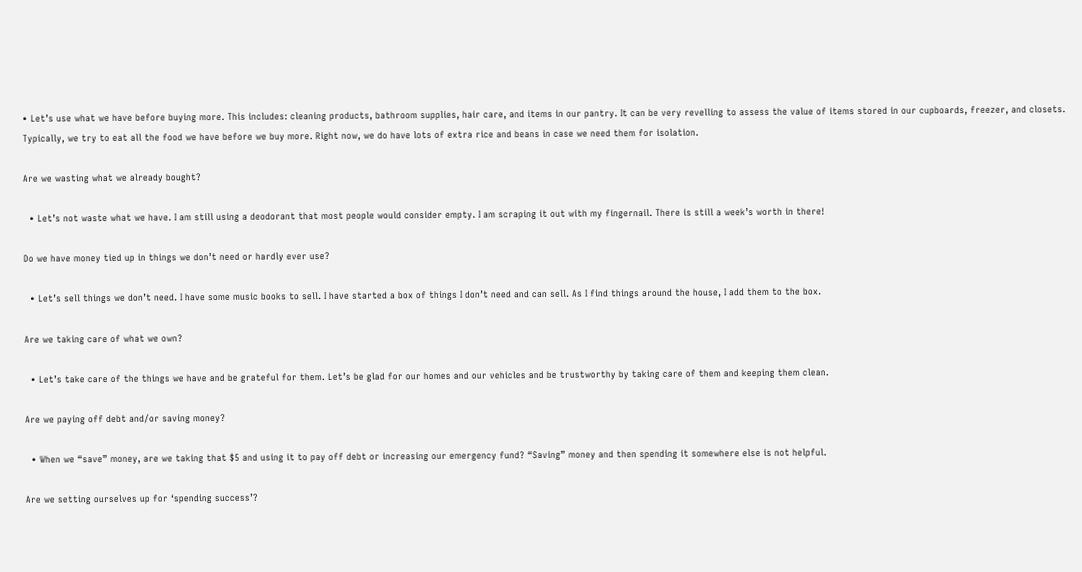• Let’s use what we have before buying more. This includes: cleaning products, bathroom supplies, hair care, and items in our pantry. It can be very revelling to assess the value of items stored in our cupboards, freezer, and closets. Typically, we try to eat all the food we have before we buy more. Right now, we do have lots of extra rice and beans in case we need them for isolation.

Are we wasting what we already bought?

  • Let’s not waste what we have. I am still using a deodorant that most people would consider empty. I am scraping it out with my fingernail. There is still a week’s worth in there!

Do we have money tied up in things we don’t need or hardly ever use?

  • Let’s sell things we don’t need. I have some music books to sell. I have started a box of things I don’t need and can sell. As I find things around the house, I add them to the box.

Are we taking care of what we own?

  • Let’s take care of the things we have and be grateful for them. Let’s be glad for our homes and our vehicles and be trustworthy by taking care of them and keeping them clean.

Are we paying off debt and/or saving money?

  • When we “save” money, are we taking that $5 and using it to pay off debt or increasing our emergency fund? “Saving” money and then spending it somewhere else is not helpful.

Are we setting ourselves up for ‘spending success’?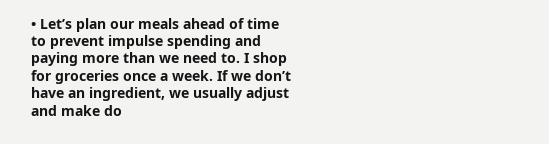• Let’s plan our meals ahead of time to prevent impulse spending and paying more than we need to. I shop for groceries once a week. If we don’t have an ingredient, we usually adjust and make do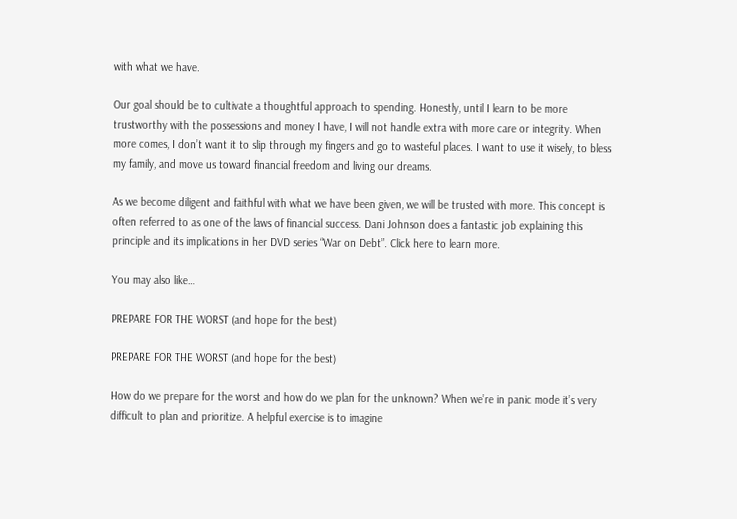with what we have.

Our goal should be to cultivate a thoughtful approach to spending. Honestly, until I learn to be more trustworthy with the possessions and money I have, I will not handle extra with more care or integrity. When more comes, I don’t want it to slip through my fingers and go to wasteful places. I want to use it wisely, to bless my family, and move us toward financial freedom and living our dreams.

As we become diligent and faithful with what we have been given, we will be trusted with more. This concept is often referred to as one of the laws of financial success. Dani Johnson does a fantastic job explaining this principle and its implications in her DVD series “War on Debt”. Click here to learn more.

You may also like…

PREPARE FOR THE WORST (and hope for the best)

PREPARE FOR THE WORST (and hope for the best)

How do we prepare for the worst and how do we plan for the unknown? When we’re in panic mode it’s very difficult to plan and prioritize. A helpful exercise is to imagine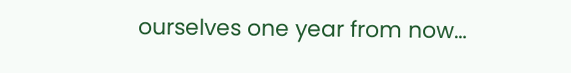ourselves one year from now…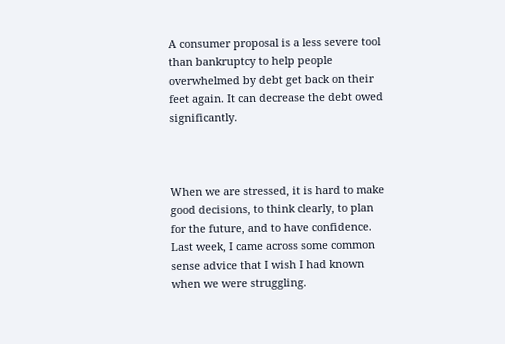A consumer proposal is a less severe tool than bankruptcy to help people overwhelmed by debt get back on their feet again. It can decrease the debt owed significantly.



When we are stressed, it is hard to make good decisions, to think clearly, to plan for the future, and to have confidence. Last week, I came across some common sense advice that I wish I had known when we were struggling.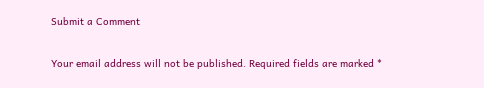Submit a Comment

Your email address will not be published. Required fields are marked *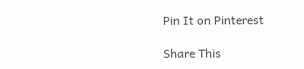Pin It on Pinterest

Share This